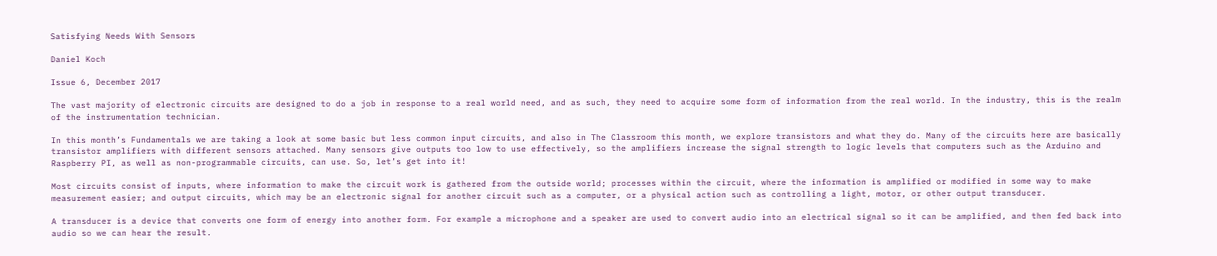Satisfying Needs With Sensors

Daniel Koch

Issue 6, December 2017

The vast majority of electronic circuits are designed to do a job in response to a real world need, and as such, they need to acquire some form of information from the real world. In the industry, this is the realm of the instrumentation technician.

In this month’s Fundamentals we are taking a look at some basic but less common input circuits, and also in The Classroom this month, we explore transistors and what they do. Many of the circuits here are basically transistor amplifiers with different sensors attached. Many sensors give outputs too low to use effectively, so the amplifiers increase the signal strength to logic levels that computers such as the Arduino and Raspberry PI, as well as non-programmable circuits, can use. So, let’s get into it!

Most circuits consist of inputs, where information to make the circuit work is gathered from the outside world; processes within the circuit, where the information is amplified or modified in some way to make measurement easier; and output circuits, which may be an electronic signal for another circuit such as a computer, or a physical action such as controlling a light, motor, or other output transducer.

A transducer is a device that converts one form of energy into another form. For example a microphone and a speaker are used to convert audio into an electrical signal so it can be amplified, and then fed back into audio so we can hear the result.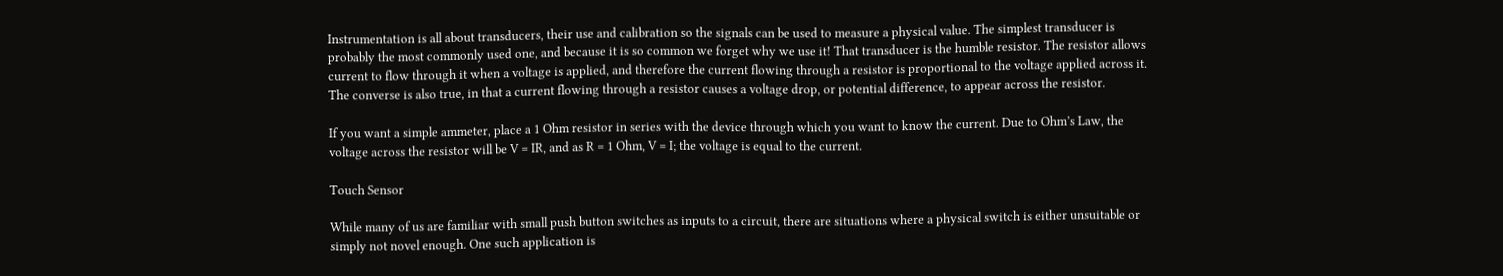Instrumentation is all about transducers, their use and calibration so the signals can be used to measure a physical value. The simplest transducer is probably the most commonly used one, and because it is so common we forget why we use it! That transducer is the humble resistor. The resistor allows current to flow through it when a voltage is applied, and therefore the current flowing through a resistor is proportional to the voltage applied across it. The converse is also true, in that a current flowing through a resistor causes a voltage drop, or potential difference, to appear across the resistor.

If you want a simple ammeter, place a 1 Ohm resistor in series with the device through which you want to know the current. Due to Ohm’s Law, the voltage across the resistor will be V = IR, and as R = 1 Ohm, V = I; the voltage is equal to the current.

Touch Sensor

While many of us are familiar with small push button switches as inputs to a circuit, there are situations where a physical switch is either unsuitable or simply not novel enough. One such application is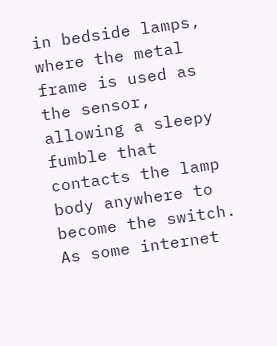in bedside lamps, where the metal frame is used as the sensor, allowing a sleepy fumble that contacts the lamp body anywhere to become the switch. As some internet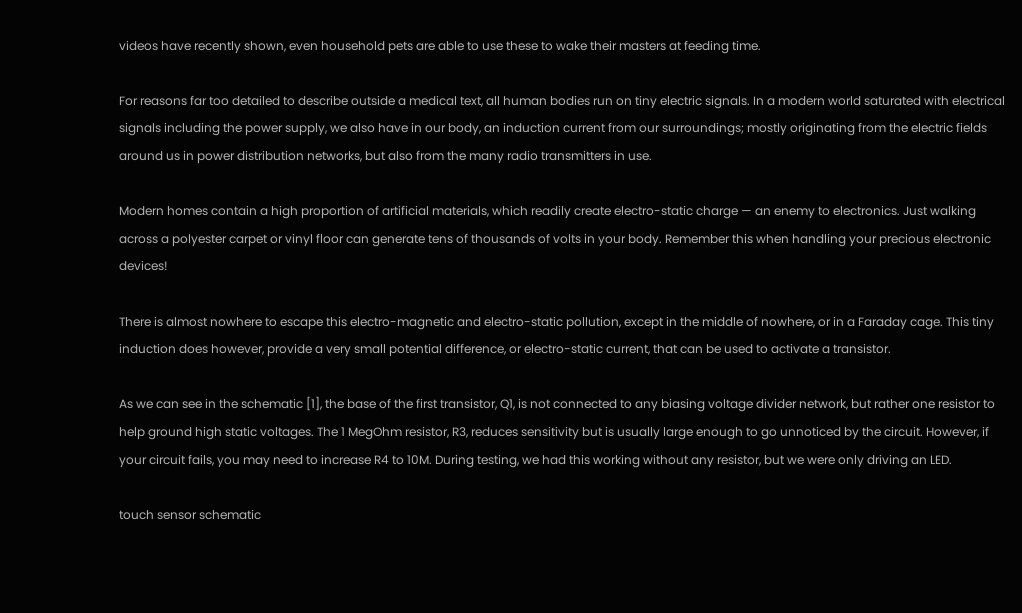videos have recently shown, even household pets are able to use these to wake their masters at feeding time.

For reasons far too detailed to describe outside a medical text, all human bodies run on tiny electric signals. In a modern world saturated with electrical signals including the power supply, we also have in our body, an induction current from our surroundings; mostly originating from the electric fields around us in power distribution networks, but also from the many radio transmitters in use.

Modern homes contain a high proportion of artificial materials, which readily create electro-static charge — an enemy to electronics. Just walking across a polyester carpet or vinyl floor can generate tens of thousands of volts in your body. Remember this when handling your precious electronic devices!

There is almost nowhere to escape this electro-magnetic and electro-static pollution, except in the middle of nowhere, or in a Faraday cage. This tiny induction does however, provide a very small potential difference, or electro-static current, that can be used to activate a transistor.

As we can see in the schematic [1], the base of the first transistor, Q1, is not connected to any biasing voltage divider network, but rather one resistor to help ground high static voltages. The 1 MegOhm resistor, R3, reduces sensitivity but is usually large enough to go unnoticed by the circuit. However, if your circuit fails, you may need to increase R4 to 10M. During testing, we had this working without any resistor, but we were only driving an LED.

touch sensor schematic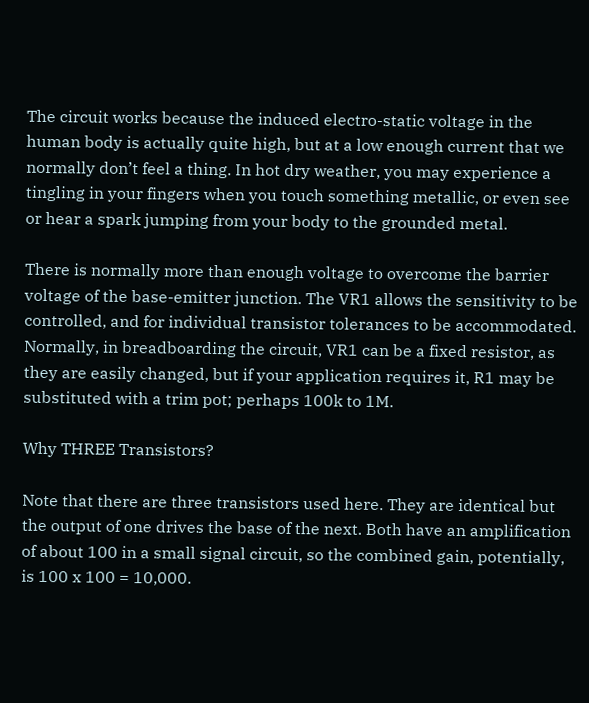The circuit works because the induced electro-static voltage in the human body is actually quite high, but at a low enough current that we normally don’t feel a thing. In hot dry weather, you may experience a tingling in your fingers when you touch something metallic, or even see or hear a spark jumping from your body to the grounded metal.

There is normally more than enough voltage to overcome the barrier voltage of the base-emitter junction. The VR1 allows the sensitivity to be controlled, and for individual transistor tolerances to be accommodated. Normally, in breadboarding the circuit, VR1 can be a fixed resistor, as they are easily changed, but if your application requires it, R1 may be substituted with a trim pot; perhaps 100k to 1M.

Why THREE Transistors?

Note that there are three transistors used here. They are identical but the output of one drives the base of the next. Both have an amplification of about 100 in a small signal circuit, so the combined gain, potentially, is 100 x 100 = 10,000.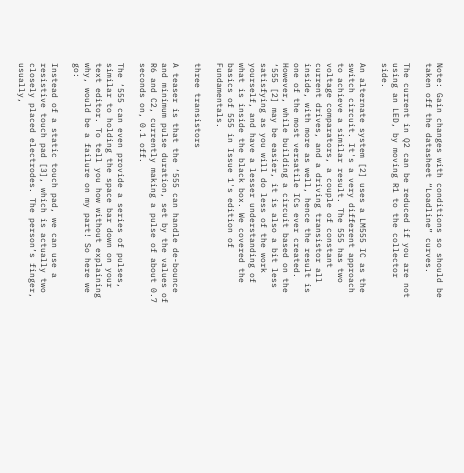Note: Gain changes with conditions so should be taken off the datasheet “Loadline” curves.

The current in Q2 can be reduced if you are not using an LED, by moving R1 to the collector side.

An alternate system [2] uses a LM555 IC as the switch circuit. It's a very different approach to achieve a similar result. The 555 has two voltage comparators, a couple of constant current drives, and a driving transistor all inside, with more as well, hence the result is one of the most versatile ICs ever created. However, while building a circuit based on the ‘555 [2] may be easier, it is also a bit less satisfying as you will do less of the work yourself, and have a lesser understanding of what is inside the black box. We covered the basics of 555 in Issue 1's edition of Fundamentals.

three transistors

A teaser is that the ‘555 can handle de-bounce and minimum pulse duration, set by the values of R6 and C2, currently making a pulse of about 0.7 seconds on, 0.1 off.

The ‘555 can even provide a series of pulses, similar to holding the space bar down on your text editor. To tell you how without explaining why, would be a failure on my part! So here we go:

Instead of a static touch pad, we can use a resistive touch pad [3], which is actually two closely placed electrodes. The person’s finger, usually,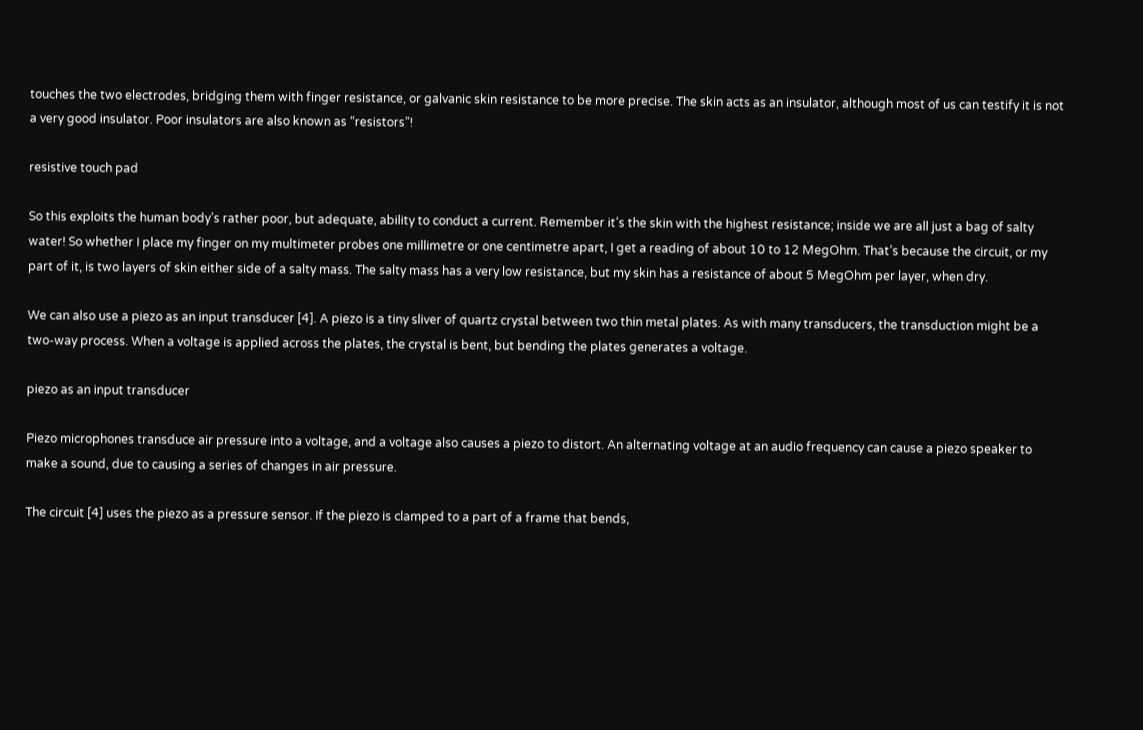touches the two electrodes, bridging them with finger resistance, or galvanic skin resistance to be more precise. The skin acts as an insulator, although most of us can testify it is not a very good insulator. Poor insulators are also known as “resistors”!

resistive touch pad

So this exploits the human body’s rather poor, but adequate, ability to conduct a current. Remember it’s the skin with the highest resistance; inside we are all just a bag of salty water! So whether I place my finger on my multimeter probes one millimetre or one centimetre apart, I get a reading of about 10 to 12 MegOhm. That’s because the circuit, or my part of it, is two layers of skin either side of a salty mass. The salty mass has a very low resistance, but my skin has a resistance of about 5 MegOhm per layer, when dry.

We can also use a piezo as an input transducer [4]. A piezo is a tiny sliver of quartz crystal between two thin metal plates. As with many transducers, the transduction might be a two-way process. When a voltage is applied across the plates, the crystal is bent, but bending the plates generates a voltage.

piezo as an input transducer

Piezo microphones transduce air pressure into a voltage, and a voltage also causes a piezo to distort. An alternating voltage at an audio frequency can cause a piezo speaker to make a sound, due to causing a series of changes in air pressure.

The circuit [4] uses the piezo as a pressure sensor. If the piezo is clamped to a part of a frame that bends,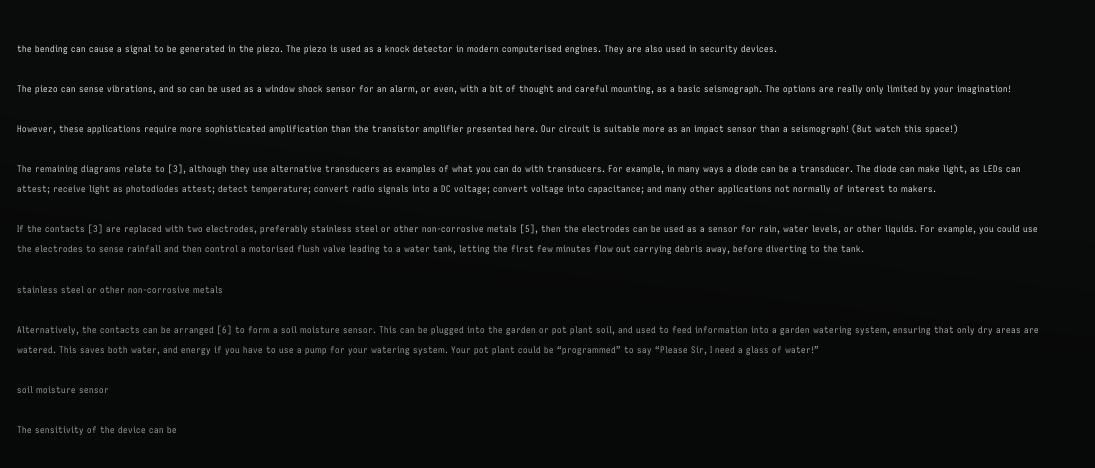the bending can cause a signal to be generated in the piezo. The piezo is used as a knock detector in modern computerised engines. They are also used in security devices.

The piezo can sense vibrations, and so can be used as a window shock sensor for an alarm, or even, with a bit of thought and careful mounting, as a basic seismograph. The options are really only limited by your imagination!

However, these applications require more sophisticated amplification than the transistor amplifier presented here. Our circuit is suitable more as an impact sensor than a seismograph! (But watch this space!)

The remaining diagrams relate to [3], although they use alternative transducers as examples of what you can do with transducers. For example, in many ways a diode can be a transducer. The diode can make light, as LEDs can attest; receive light as photodiodes attest; detect temperature; convert radio signals into a DC voltage; convert voltage into capacitance; and many other applications not normally of interest to makers.

If the contacts [3] are replaced with two electrodes, preferably stainless steel or other non-corrosive metals [5], then the electrodes can be used as a sensor for rain, water levels, or other liquids. For example, you could use the electrodes to sense rainfall and then control a motorised flush valve leading to a water tank, letting the first few minutes flow out carrying debris away, before diverting to the tank.

stainless steel or other non-corrosive metals

Alternatively, the contacts can be arranged [6] to form a soil moisture sensor. This can be plugged into the garden or pot plant soil, and used to feed information into a garden watering system, ensuring that only dry areas are watered. This saves both water, and energy if you have to use a pump for your watering system. Your pot plant could be “programmed” to say “Please Sir, I need a glass of water!”

soil moisture sensor

The sensitivity of the device can be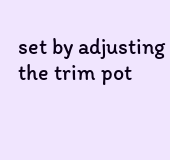set by adjusting the trim pot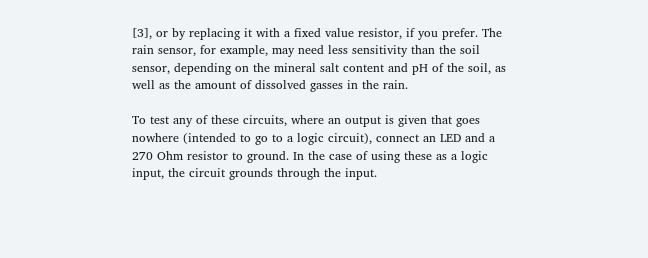[3], or by replacing it with a fixed value resistor, if you prefer. The rain sensor, for example, may need less sensitivity than the soil sensor, depending on the mineral salt content and pH of the soil, as well as the amount of dissolved gasses in the rain.

To test any of these circuits, where an output is given that goes nowhere (intended to go to a logic circuit), connect an LED and a 270 Ohm resistor to ground. In the case of using these as a logic input, the circuit grounds through the input.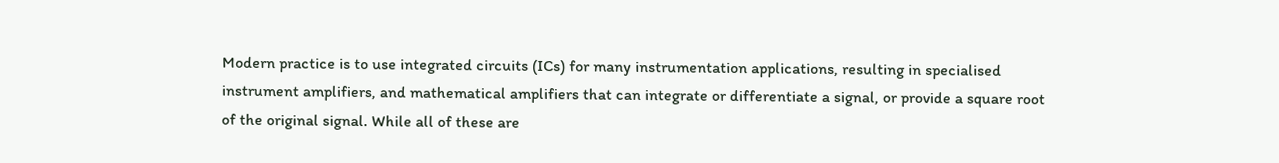Modern practice is to use integrated circuits (ICs) for many instrumentation applications, resulting in specialised instrument amplifiers, and mathematical amplifiers that can integrate or differentiate a signal, or provide a square root of the original signal. While all of these are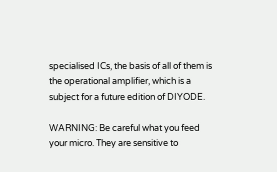specialised ICs, the basis of all of them is the operational amplifier, which is a subject for a future edition of DIYODE.

WARNING: Be careful what you feed your micro. They are sensitive to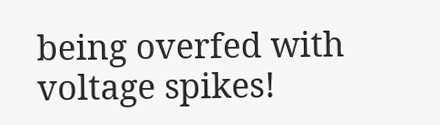being overfed with voltage spikes!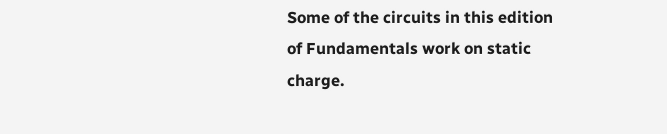Some of the circuits in this edition of Fundamentals work on static charge.